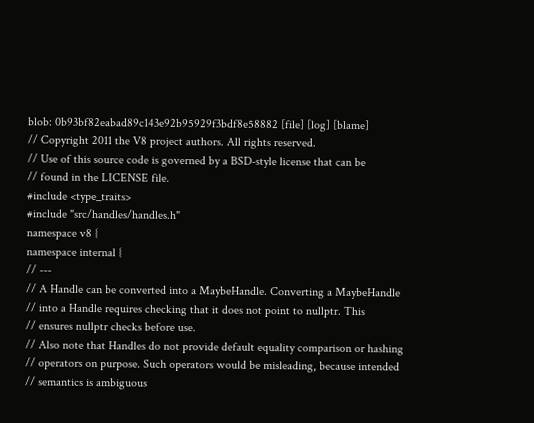blob: 0b93bf82eabad89c143e92b95929f3bdf8e58882 [file] [log] [blame]
// Copyright 2011 the V8 project authors. All rights reserved.
// Use of this source code is governed by a BSD-style license that can be
// found in the LICENSE file.
#include <type_traits>
#include "src/handles/handles.h"
namespace v8 {
namespace internal {
// ---
// A Handle can be converted into a MaybeHandle. Converting a MaybeHandle
// into a Handle requires checking that it does not point to nullptr. This
// ensures nullptr checks before use.
// Also note that Handles do not provide default equality comparison or hashing
// operators on purpose. Such operators would be misleading, because intended
// semantics is ambiguous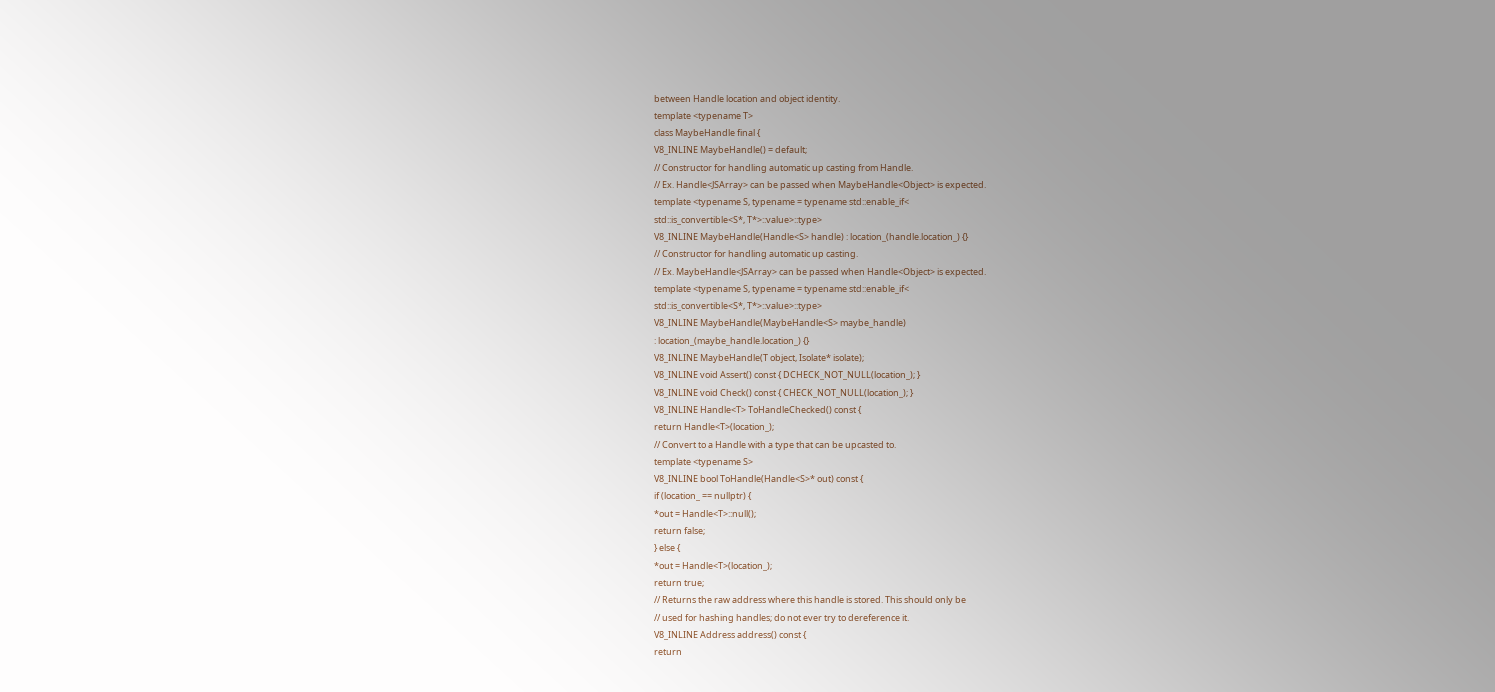between Handle location and object identity.
template <typename T>
class MaybeHandle final {
V8_INLINE MaybeHandle() = default;
// Constructor for handling automatic up casting from Handle.
// Ex. Handle<JSArray> can be passed when MaybeHandle<Object> is expected.
template <typename S, typename = typename std::enable_if<
std::is_convertible<S*, T*>::value>::type>
V8_INLINE MaybeHandle(Handle<S> handle) : location_(handle.location_) {}
// Constructor for handling automatic up casting.
// Ex. MaybeHandle<JSArray> can be passed when Handle<Object> is expected.
template <typename S, typename = typename std::enable_if<
std::is_convertible<S*, T*>::value>::type>
V8_INLINE MaybeHandle(MaybeHandle<S> maybe_handle)
: location_(maybe_handle.location_) {}
V8_INLINE MaybeHandle(T object, Isolate* isolate);
V8_INLINE void Assert() const { DCHECK_NOT_NULL(location_); }
V8_INLINE void Check() const { CHECK_NOT_NULL(location_); }
V8_INLINE Handle<T> ToHandleChecked() const {
return Handle<T>(location_);
// Convert to a Handle with a type that can be upcasted to.
template <typename S>
V8_INLINE bool ToHandle(Handle<S>* out) const {
if (location_ == nullptr) {
*out = Handle<T>::null();
return false;
} else {
*out = Handle<T>(location_);
return true;
// Returns the raw address where this handle is stored. This should only be
// used for hashing handles; do not ever try to dereference it.
V8_INLINE Address address() const {
return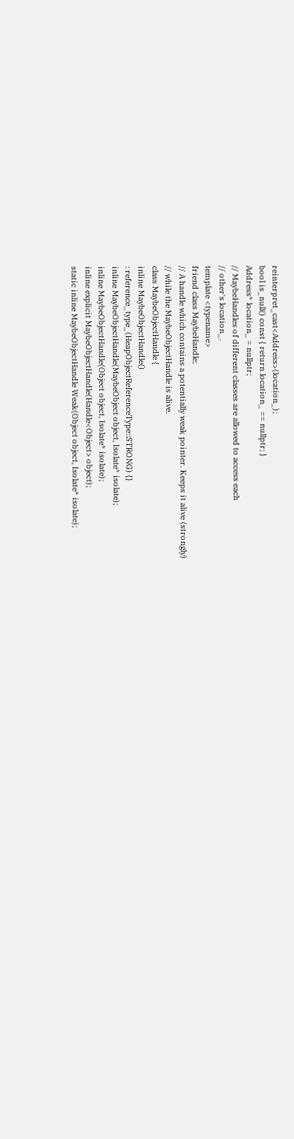reinterpret_cast<Address>(location_);
bool is_null() const { return location_ == nullptr; }
Address* location_ = nullptr;
// MaybeHandles of different classes are allowed to access each
// other's location_.
template <typename>
friend class MaybeHandle;
// A handle which contains a potentially weak pointer. Keeps it alive (strongly)
// while the MaybeObjectHandle is alive.
class MaybeObjectHandle {
inline MaybeObjectHandle()
: reference_type_(HeapObjectReferenceType::STRONG) {}
inline MaybeObjectHandle(MaybeObject object, Isolate* isolate);
inline MaybeObjectHandle(Object object, Isolate* isolate);
inline explicit MaybeObjectHandle(Handle<Object> object);
static inline MaybeObjectHandle Weak(Object object, Isolate* isolate);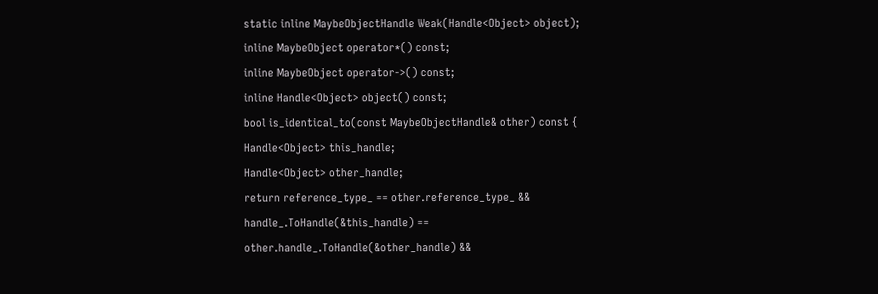static inline MaybeObjectHandle Weak(Handle<Object> object);
inline MaybeObject operator*() const;
inline MaybeObject operator->() const;
inline Handle<Object> object() const;
bool is_identical_to(const MaybeObjectHandle& other) const {
Handle<Object> this_handle;
Handle<Object> other_handle;
return reference_type_ == other.reference_type_ &&
handle_.ToHandle(&this_handle) ==
other.handle_.ToHandle(&other_handle) &&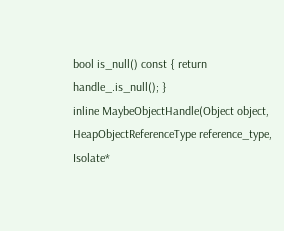bool is_null() const { return handle_.is_null(); }
inline MaybeObjectHandle(Object object,
HeapObjectReferenceType reference_type,
Isolate*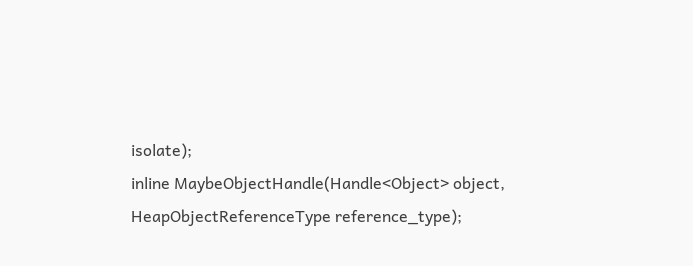isolate);
inline MaybeObjectHandle(Handle<Object> object,
HeapObjectReferenceType reference_type);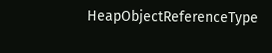HeapObjectReferenceType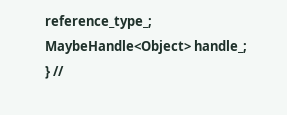reference_type_;
MaybeHandle<Object> handle_;
} //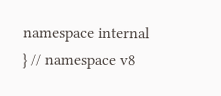namespace internal
} // namespace v8